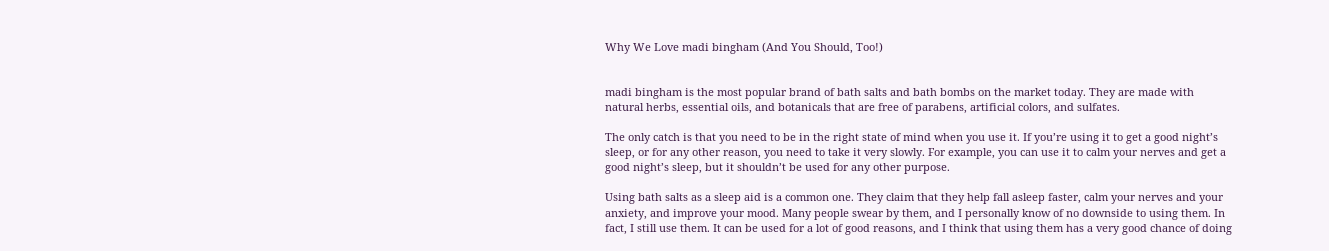Why We Love madi bingham (And You Should, Too!)


madi bingham is the most popular brand of bath salts and bath bombs on the market today. They are made with natural herbs, essential oils, and botanicals that are free of parabens, artificial colors, and sulfates.

The only catch is that you need to be in the right state of mind when you use it. If you’re using it to get a good night’s sleep, or for any other reason, you need to take it very slowly. For example, you can use it to calm your nerves and get a good night’s sleep, but it shouldn’t be used for any other purpose.

Using bath salts as a sleep aid is a common one. They claim that they help fall asleep faster, calm your nerves and your anxiety, and improve your mood. Many people swear by them, and I personally know of no downside to using them. In fact, I still use them. It can be used for a lot of good reasons, and I think that using them has a very good chance of doing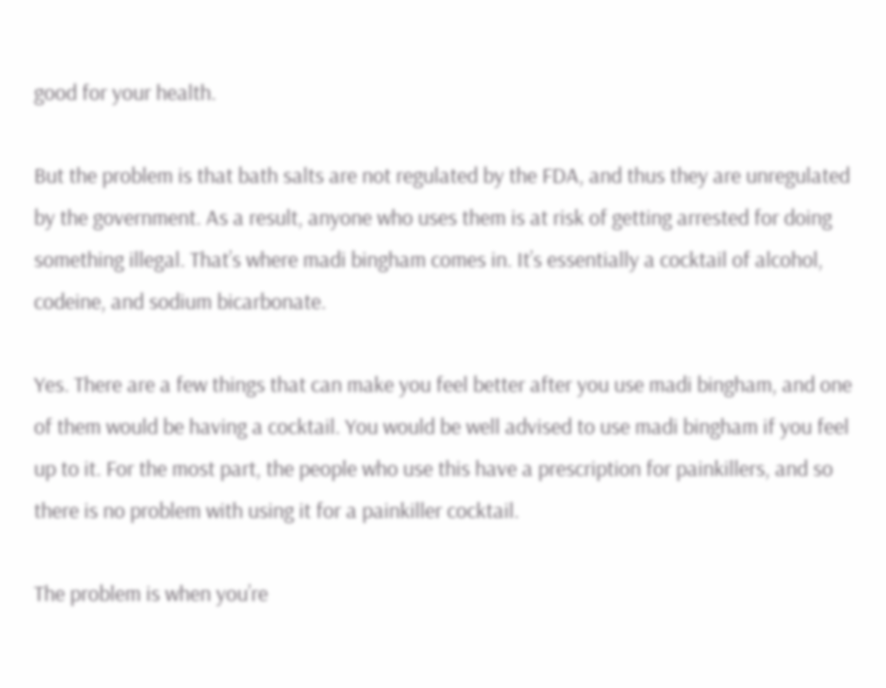good for your health.

But the problem is that bath salts are not regulated by the FDA, and thus they are unregulated by the government. As a result, anyone who uses them is at risk of getting arrested for doing something illegal. That’s where madi bingham comes in. It’s essentially a cocktail of alcohol, codeine, and sodium bicarbonate.

Yes. There are a few things that can make you feel better after you use madi bingham, and one of them would be having a cocktail. You would be well advised to use madi bingham if you feel up to it. For the most part, the people who use this have a prescription for painkillers, and so there is no problem with using it for a painkiller cocktail.

The problem is when you’re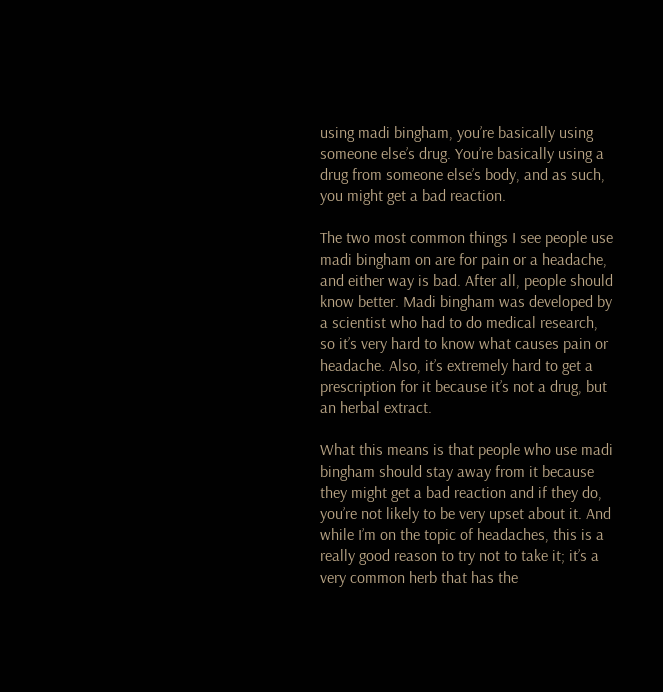using madi bingham, you’re basically using someone else’s drug. You’re basically using a drug from someone else’s body, and as such, you might get a bad reaction.

The two most common things I see people use madi bingham on are for pain or a headache, and either way is bad. After all, people should know better. Madi bingham was developed by a scientist who had to do medical research, so it’s very hard to know what causes pain or headache. Also, it’s extremely hard to get a prescription for it because it’s not a drug, but an herbal extract.

What this means is that people who use madi bingham should stay away from it because they might get a bad reaction and if they do, you’re not likely to be very upset about it. And while I’m on the topic of headaches, this is a really good reason to try not to take it; it’s a very common herb that has the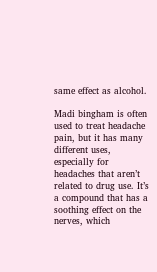same effect as alcohol.

Madi bingham is often used to treat headache pain, but it has many different uses, especially for headaches that aren’t related to drug use. It’s a compound that has a soothing effect on the nerves, which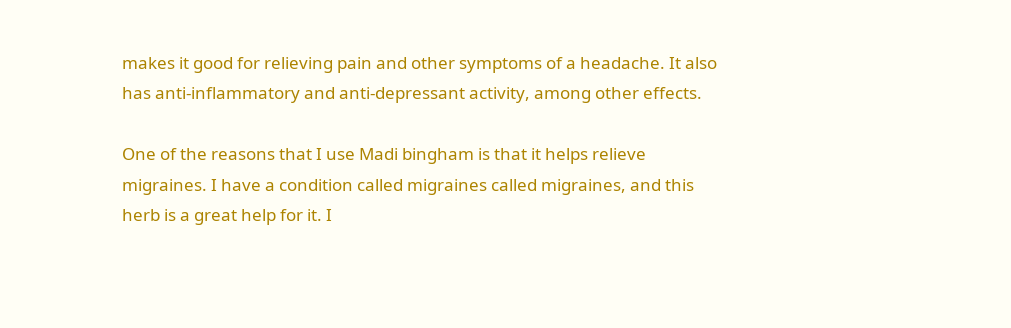makes it good for relieving pain and other symptoms of a headache. It also has anti-inflammatory and anti-depressant activity, among other effects.

One of the reasons that I use Madi bingham is that it helps relieve migraines. I have a condition called migraines called migraines, and this herb is a great help for it. I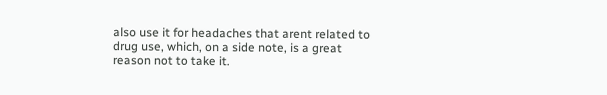also use it for headaches that arent related to drug use, which, on a side note, is a great reason not to take it.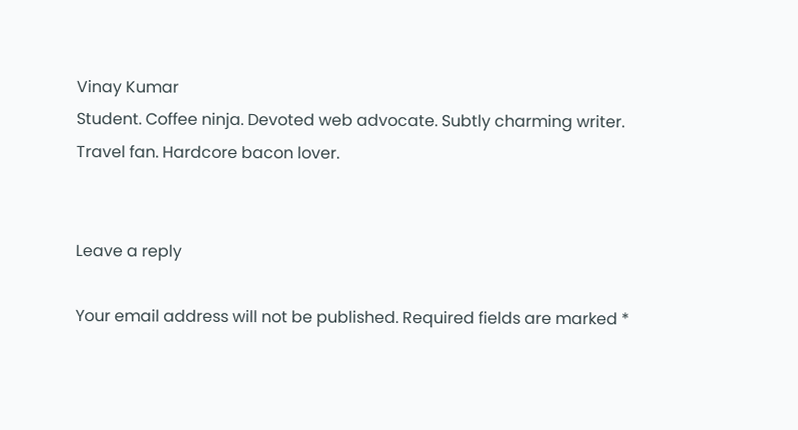Vinay Kumar
Student. Coffee ninja. Devoted web advocate. Subtly charming writer. Travel fan. Hardcore bacon lover.


Leave a reply

Your email address will not be published. Required fields are marked *